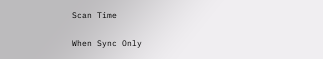Scan Time

When Sync Only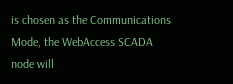is chosen as the Communications Mode, the WebAccess SCADA node will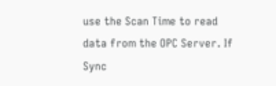use the Scan Time to read data from the OPC Server. If Sync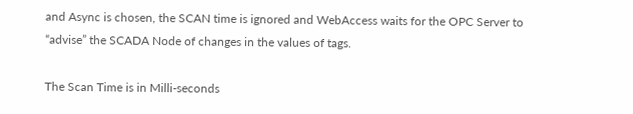and Async is chosen, the SCAN time is ignored and WebAccess waits for the OPC Server to “advise” the SCADA Node of changes in the values of tags.

The Scan Time is in Milli-seconds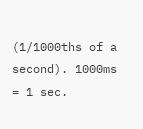(1/1000ths of a second). 1000ms = 1 sec.